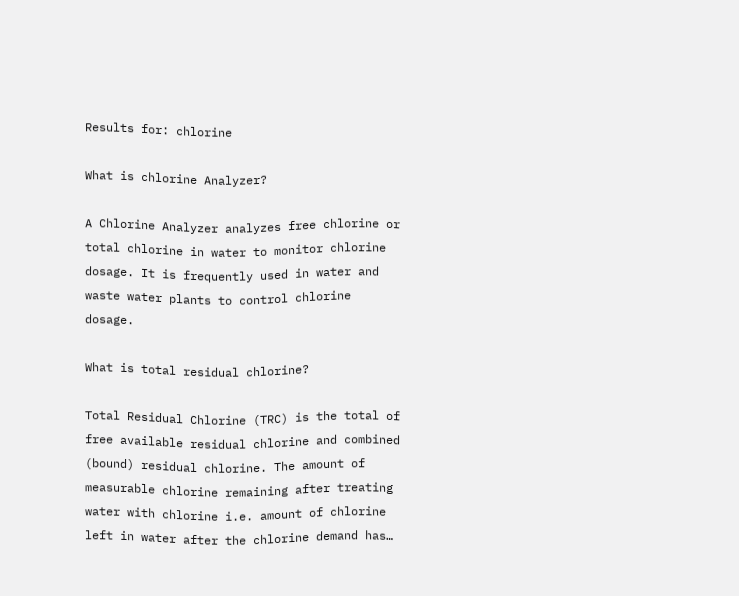Results for: chlorine

What is chlorine Analyzer?

A Chlorine Analyzer analyzes free chlorine or total chlorine in water to monitor chlorine dosage. It is frequently used in water and waste water plants to control chlorine dosage.

What is total residual chlorine?

Total Residual Chlorine (TRC) is the total of free available residual chlorine and combined (bound) residual chlorine. The amount of measurable chlorine remaining after treating water with chlorine i.e. amount of chlorine left in water after the chlorine demand has…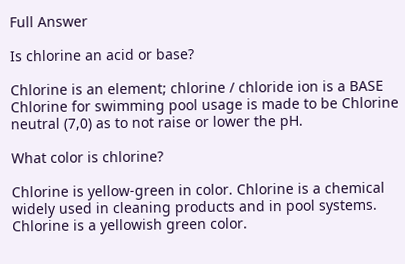Full Answer

Is chlorine an acid or base?

Chlorine is an element; chlorine / chloride ion is a BASE Chlorine for swimming pool usage is made to be Chlorine neutral (7,0) as to not raise or lower the pH.

What color is chlorine?

Chlorine is yellow-green in color. Chlorine is a chemical widely used in cleaning products and in pool systems. Chlorine is a yellowish green color.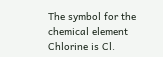The symbol for the chemical element Chlorine is Cl.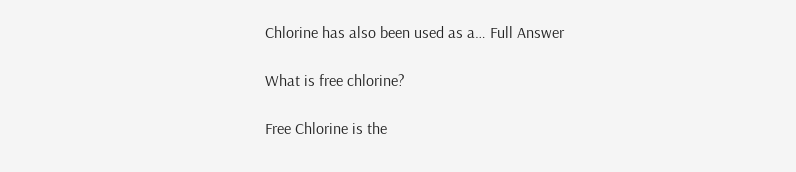Chlorine has also been used as a… Full Answer

What is free chlorine?

Free Chlorine is the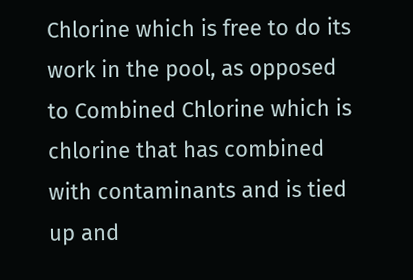Chlorine which is free to do its work in the pool, as opposed to Combined Chlorine which is chlorine that has combined with contaminants and is tied up and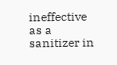ineffective as a sanitizer in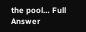the pool… Full Answer